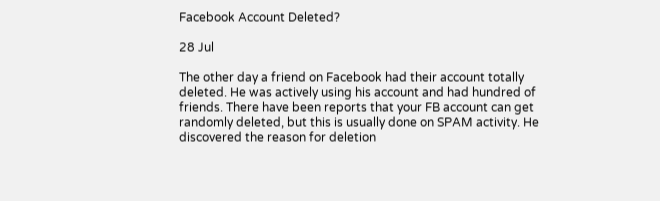Facebook Account Deleted?

28 Jul

The other day a friend on Facebook had their account totally deleted. He was actively using his account and had hundred of friends. There have been reports that your FB account can get randomly deleted, but this is usually done on SPAM activity. He discovered the reason for deletion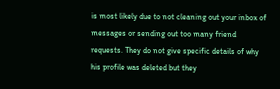is most likely due to not cleaning out your inbox of messages or sending out too many friend requests. They do not give specific details of why his profile was deleted but they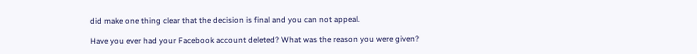did make one thing clear that the decision is final and you can not appeal.

Have you ever had your Facebook account deleted? What was the reason you were given?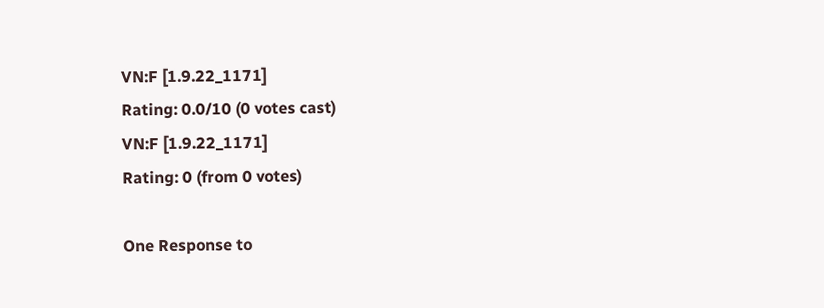VN:F [1.9.22_1171]
Rating: 0.0/10 (0 votes cast)
VN:F [1.9.22_1171]
Rating: 0 (from 0 votes)

One Response to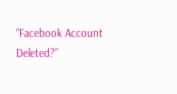“Facebook Account Deleted?”